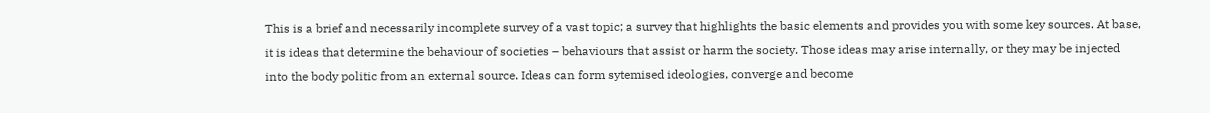This is a brief and necessarily incomplete survey of a vast topic; a survey that highlights the basic elements and provides you with some key sources. At base, it is ideas that determine the behaviour of societies – behaviours that assist or harm the society. Those ideas may arise internally, or they may be injected into the body politic from an external source. Ideas can form sytemised ideologies, converge and become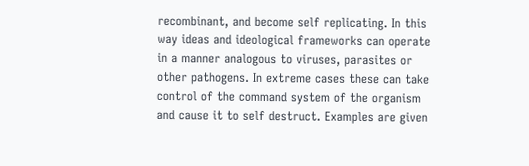recombinant, and become self replicating. In this way ideas and ideological frameworks can operate in a manner analogous to viruses, parasites or other pathogens. In extreme cases these can take control of the command system of the organism and cause it to self destruct. Examples are given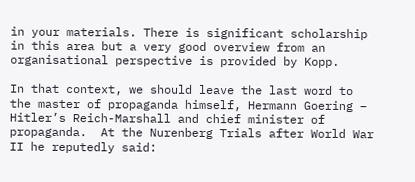in your materials. There is significant scholarship in this area but a very good overview from an organisational perspective is provided by Kopp.

In that context, we should leave the last word to the master of propaganda himself, Hermann Goering – Hitler’s Reich-Marshall and chief minister of propaganda.  At the Nurenberg Trials after World War II he reputedly said: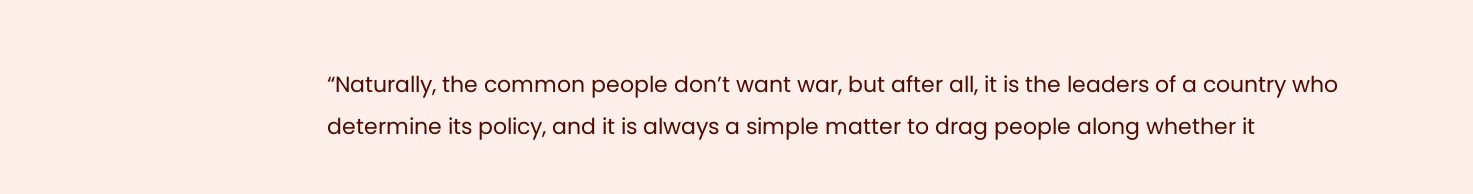“Naturally, the common people don’t want war, but after all, it is the leaders of a country who determine its policy, and it is always a simple matter to drag people along whether it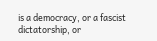is a democracy, or a fascist dictatorship, or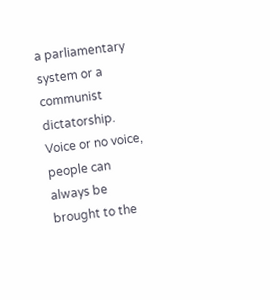a parliamentary system or a communist dictatorship. Voice or no voice, people can always be brought to the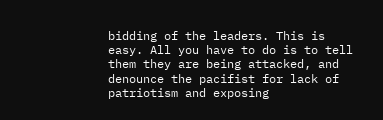bidding of the leaders. This is easy. All you have to do is to tell them they are being attacked, and denounce the pacifist for lack of patriotism and exposing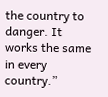the country to danger. It works the same in every country.”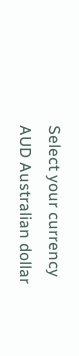Select your currency
AUD Australian dollar